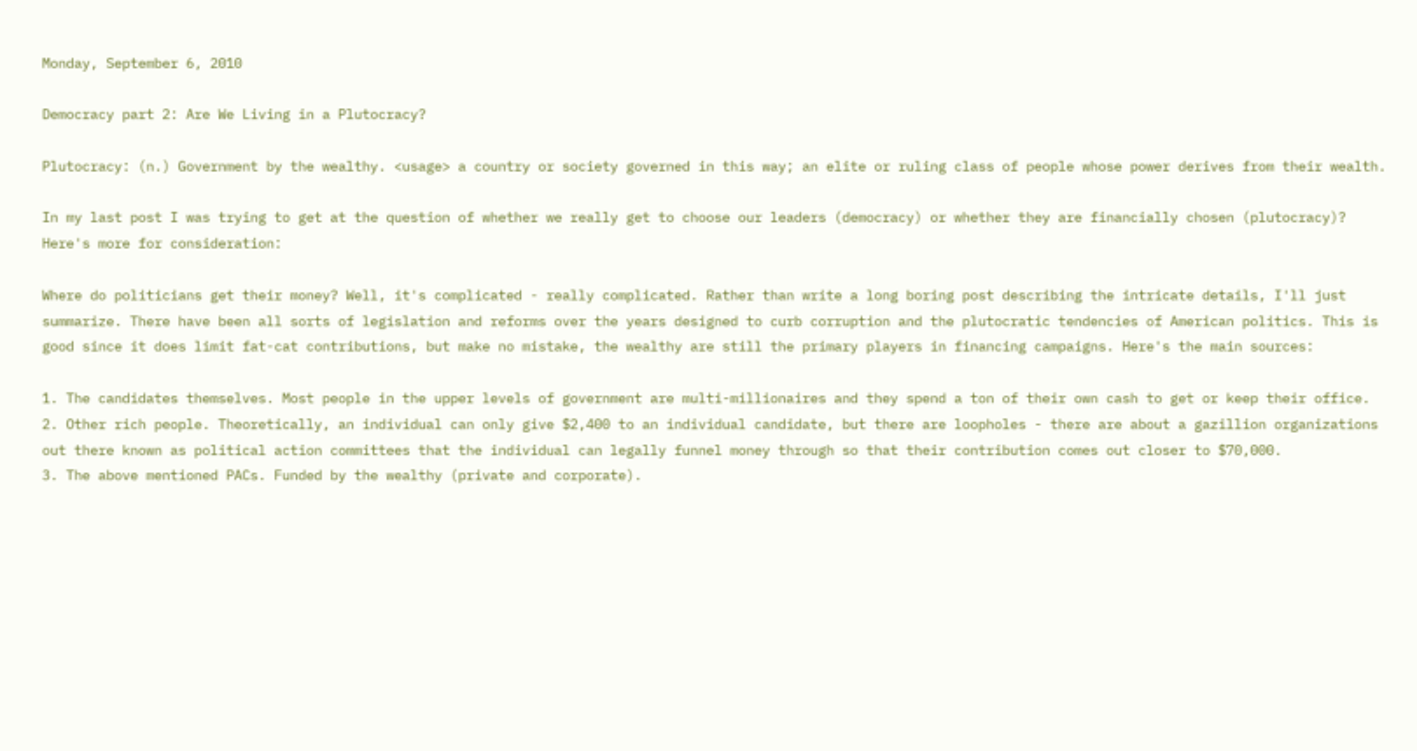Monday, September 6, 2010

Democracy part 2: Are We Living in a Plutocracy?

Plutocracy: (n.) Government by the wealthy. <usage> a country or society governed in this way; an elite or ruling class of people whose power derives from their wealth.

In my last post I was trying to get at the question of whether we really get to choose our leaders (democracy) or whether they are financially chosen (plutocracy)? Here's more for consideration:

Where do politicians get their money? Well, it's complicated - really complicated. Rather than write a long boring post describing the intricate details, I'll just summarize. There have been all sorts of legislation and reforms over the years designed to curb corruption and the plutocratic tendencies of American politics. This is good since it does limit fat-cat contributions, but make no mistake, the wealthy are still the primary players in financing campaigns. Here's the main sources:

1. The candidates themselves. Most people in the upper levels of government are multi-millionaires and they spend a ton of their own cash to get or keep their office.
2. Other rich people. Theoretically, an individual can only give $2,400 to an individual candidate, but there are loopholes - there are about a gazillion organizations out there known as political action committees that the individual can legally funnel money through so that their contribution comes out closer to $70,000.
3. The above mentioned PACs. Funded by the wealthy (private and corporate).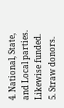4. National, State, and Local parties. Likewise funded.
5. Straw donors.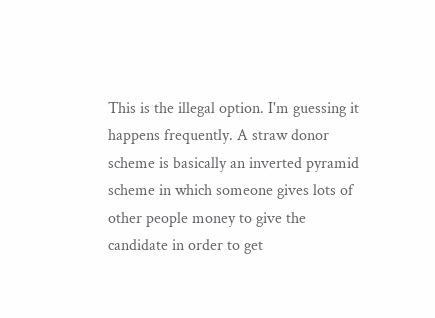This is the illegal option. I'm guessing it happens frequently. A straw donor scheme is basically an inverted pyramid scheme in which someone gives lots of other people money to give the candidate in order to get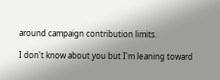around campaign contribution limits.

I don't know about you but I'm leaning toward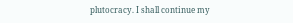plutocracy. I shall continue my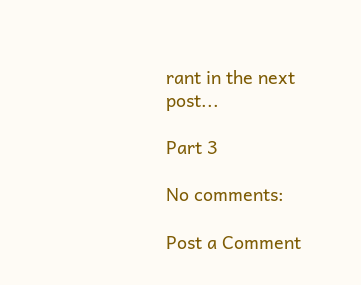rant in the next post...

Part 3

No comments:

Post a Comment